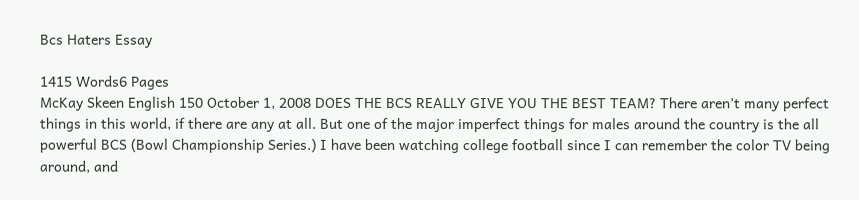Bcs Haters Essay

1415 Words6 Pages
McKay Skeen English 150 October 1, 2008 DOES THE BCS REALLY GIVE YOU THE BEST TEAM? There aren’t many perfect things in this world, if there are any at all. But one of the major imperfect things for males around the country is the all powerful BCS (Bowl Championship Series.) I have been watching college football since I can remember the color TV being around, and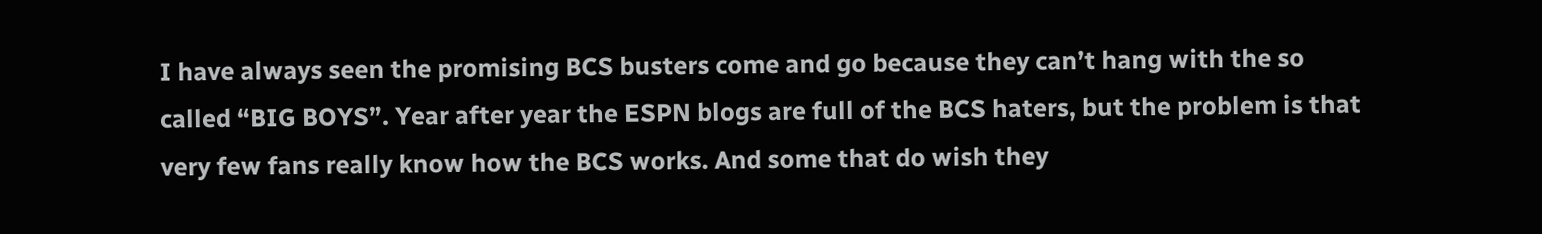I have always seen the promising BCS busters come and go because they can’t hang with the so called “BIG BOYS”. Year after year the ESPN blogs are full of the BCS haters, but the problem is that very few fans really know how the BCS works. And some that do wish they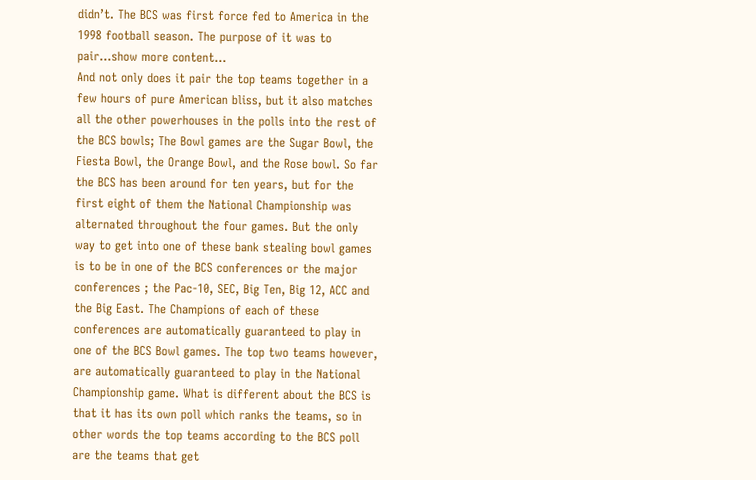didn’t. The BCS was first force fed to America in the 1998 football season. The purpose of it was to pair…show more content…
And not only does it pair the top teams together in a few hours of pure American bliss, but it also matches all the other powerhouses in the polls into the rest of the BCS bowls; The Bowl games are the Sugar Bowl, the Fiesta Bowl, the Orange Bowl, and the Rose bowl. So far the BCS has been around for ten years, but for the first eight of them the National Championship was alternated throughout the four games. But the only way to get into one of these bank stealing bowl games is to be in one of the BCS conferences or the major conferences ; the Pac-10, SEC, Big Ten, Big 12, ACC and the Big East. The Champions of each of these conferences are automatically guaranteed to play in one of the BCS Bowl games. The top two teams however, are automatically guaranteed to play in the National Championship game. What is different about the BCS is that it has its own poll which ranks the teams, so in other words the top teams according to the BCS poll are the teams that get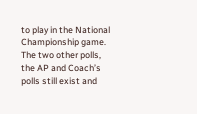to play in the National Championship game. The two other polls, the AP and Coach’s polls still exist and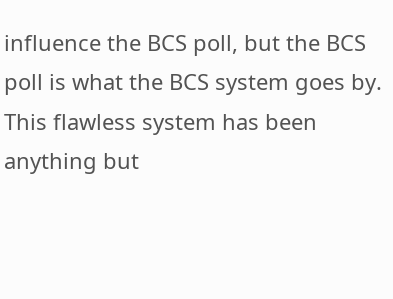influence the BCS poll, but the BCS poll is what the BCS system goes by. This flawless system has been anything but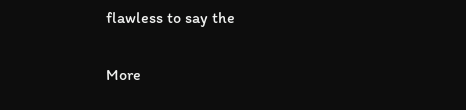flawless to say the

More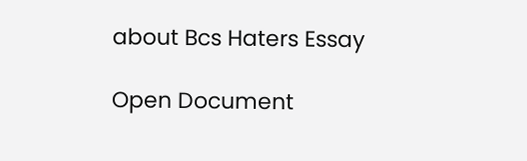about Bcs Haters Essay

Open Document